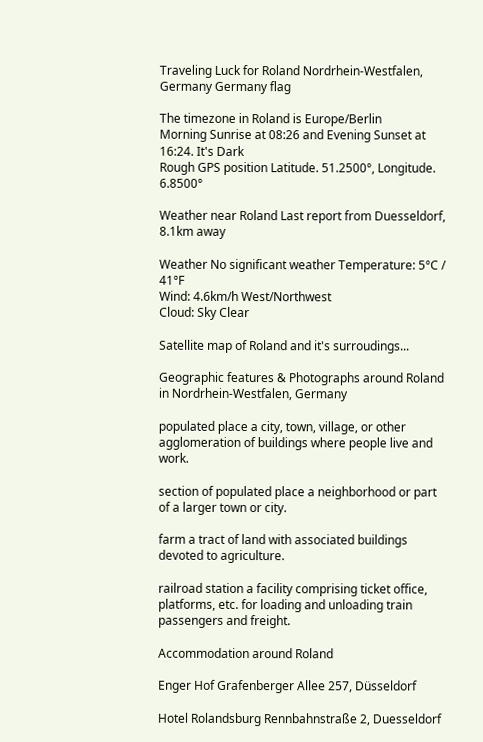Traveling Luck for Roland Nordrhein-Westfalen, Germany Germany flag

The timezone in Roland is Europe/Berlin
Morning Sunrise at 08:26 and Evening Sunset at 16:24. It's Dark
Rough GPS position Latitude. 51.2500°, Longitude. 6.8500°

Weather near Roland Last report from Duesseldorf, 8.1km away

Weather No significant weather Temperature: 5°C / 41°F
Wind: 4.6km/h West/Northwest
Cloud: Sky Clear

Satellite map of Roland and it's surroudings...

Geographic features & Photographs around Roland in Nordrhein-Westfalen, Germany

populated place a city, town, village, or other agglomeration of buildings where people live and work.

section of populated place a neighborhood or part of a larger town or city.

farm a tract of land with associated buildings devoted to agriculture.

railroad station a facility comprising ticket office, platforms, etc. for loading and unloading train passengers and freight.

Accommodation around Roland

Enger Hof Grafenberger Allee 257, Düsseldorf

Hotel Rolandsburg Rennbahnstraße 2, Duesseldorf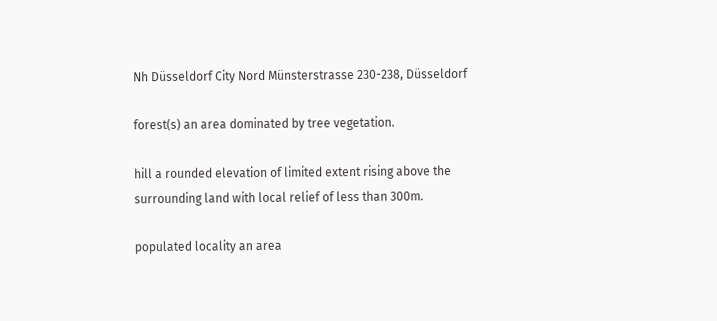Nh Düsseldorf City Nord Münsterstrasse 230-238, Düsseldorf

forest(s) an area dominated by tree vegetation.

hill a rounded elevation of limited extent rising above the surrounding land with local relief of less than 300m.

populated locality an area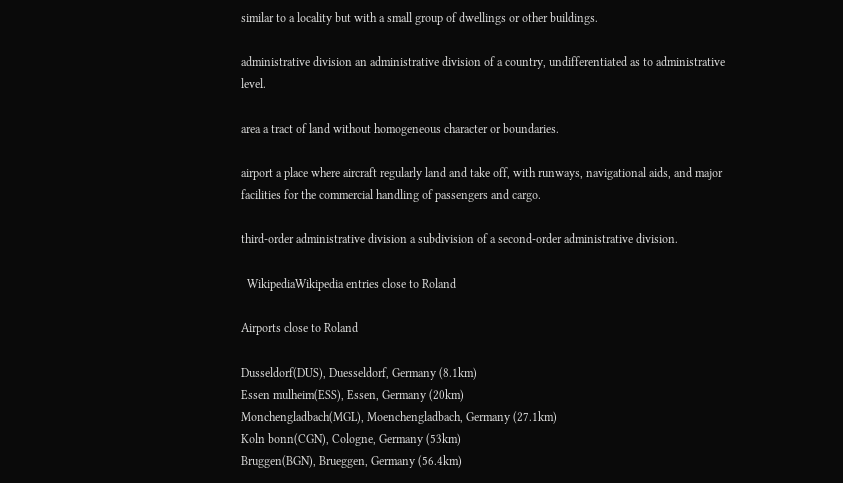similar to a locality but with a small group of dwellings or other buildings.

administrative division an administrative division of a country, undifferentiated as to administrative level.

area a tract of land without homogeneous character or boundaries.

airport a place where aircraft regularly land and take off, with runways, navigational aids, and major facilities for the commercial handling of passengers and cargo.

third-order administrative division a subdivision of a second-order administrative division.

  WikipediaWikipedia entries close to Roland

Airports close to Roland

Dusseldorf(DUS), Duesseldorf, Germany (8.1km)
Essen mulheim(ESS), Essen, Germany (20km)
Monchengladbach(MGL), Moenchengladbach, Germany (27.1km)
Koln bonn(CGN), Cologne, Germany (53km)
Bruggen(BGN), Brueggen, Germany (56.4km)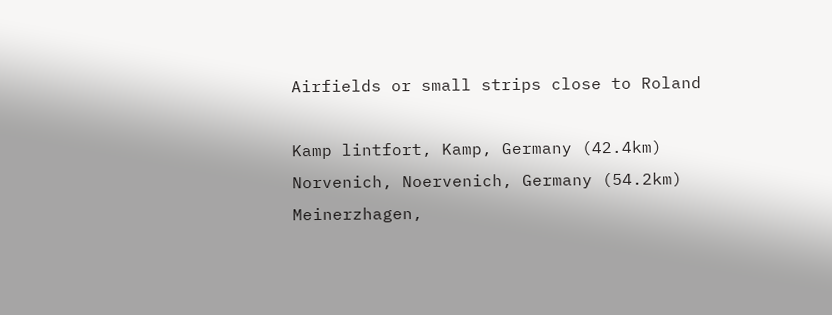Airfields or small strips close to Roland

Kamp lintfort, Kamp, Germany (42.4km)
Norvenich, Noervenich, Germany (54.2km)
Meinerzhagen,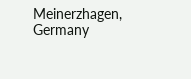Meinerzhagen, Germany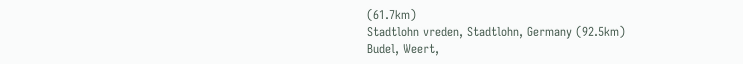(61.7km)
Stadtlohn vreden, Stadtlohn, Germany (92.5km)
Budel, Weert,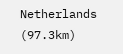Netherlands (97.3km)